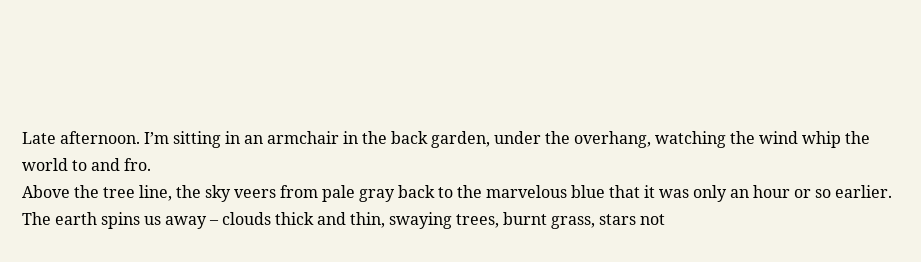Late afternoon. I’m sitting in an armchair in the back garden, under the overhang, watching the wind whip the world to and fro.
Above the tree line, the sky veers from pale gray back to the marvelous blue that it was only an hour or so earlier.
The earth spins us away – clouds thick and thin, swaying trees, burnt grass, stars not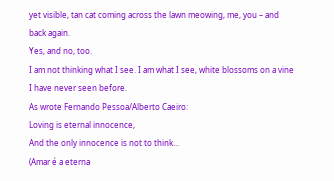yet visible, tan cat coming across the lawn meowing, me, you – and back again.
Yes, and no, too.
I am not thinking what I see. I am what I see, white blossoms on a vine I have never seen before.
As wrote Fernando Pessoa/Alberto Caeiro:
Loving is eternal innocence,
And the only innocence is not to think…
(Amar é a eterna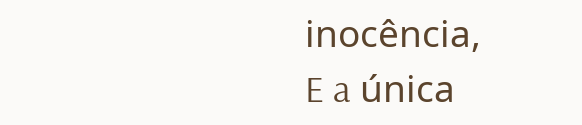inocência,
E a única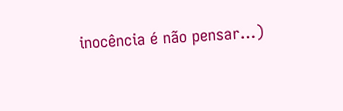inocência é não pensar…)